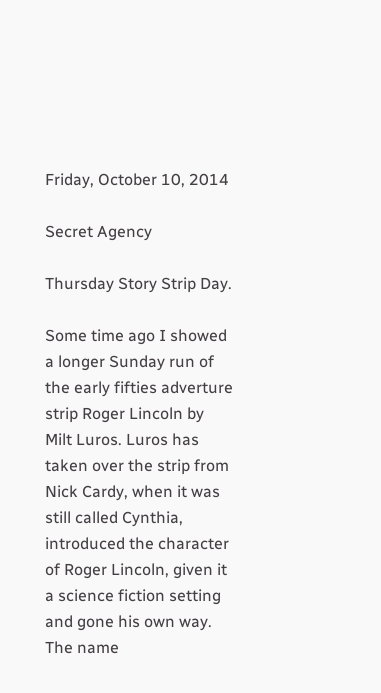Friday, October 10, 2014

Secret Agency

Thursday Story Strip Day.

Some time ago I showed a longer Sunday run of the early fifties adverture strip Roger Lincoln by Milt Luros. Luros has taken over the strip from Nick Cardy, when it was still called Cynthia, introduced the character of Roger Lincoln, given it a science fiction setting and gone his own way. The name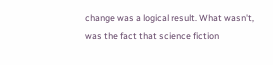change was a logical result. What wasn't, was the fact that science fiction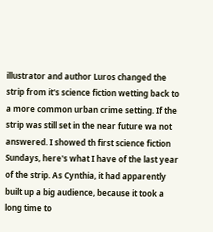illustrator and author Luros changed the strip from it's science fiction wetting back to a more common urban crime setting. If the strip was still set in the near future wa not answered. I showed th first science fiction Sundays, here's what I have of the last year of the strip. As Cynthia, it had apparently built up a big audience, because it took a long time to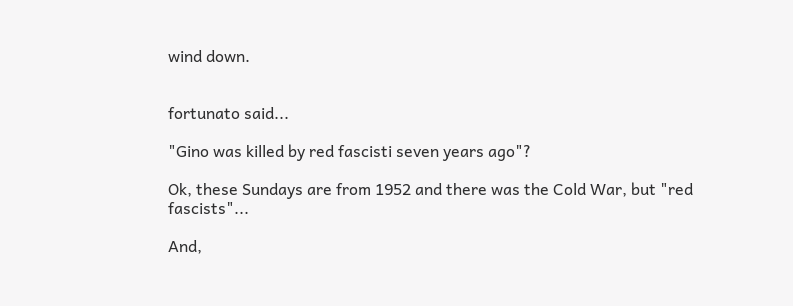wind down.


fortunato said...

"Gino was killed by red fascisti seven years ago"?

Ok, these Sundays are from 1952 and there was the Cold War, but "red fascists"...

And,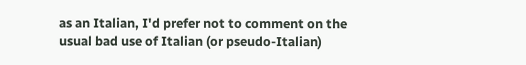as an Italian, I'd prefer not to comment on the usual bad use of Italian (or pseudo-Italian)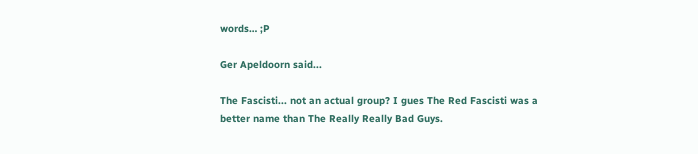words… ;P

Ger Apeldoorn said...

The Fascisti... not an actual group? I gues The Red Fascisti was a better name than The Really Really Bad Guys.